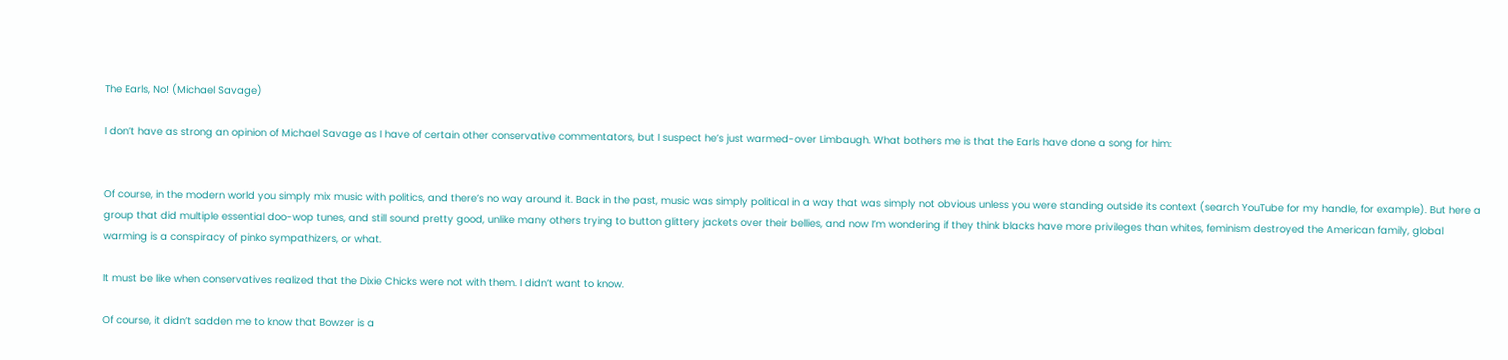The Earls, No! (Michael Savage)

I don’t have as strong an opinion of Michael Savage as I have of certain other conservative commentators, but I suspect he’s just warmed-over Limbaugh. What bothers me is that the Earls have done a song for him:


Of course, in the modern world you simply mix music with politics, and there’s no way around it. Back in the past, music was simply political in a way that was simply not obvious unless you were standing outside its context (search YouTube for my handle, for example). But here a group that did multiple essential doo-wop tunes, and still sound pretty good, unlike many others trying to button glittery jackets over their bellies, and now I’m wondering if they think blacks have more privileges than whites, feminism destroyed the American family, global warming is a conspiracy of pinko sympathizers, or what.

It must be like when conservatives realized that the Dixie Chicks were not with them. I didn’t want to know.

Of course, it didn’t sadden me to know that Bowzer is a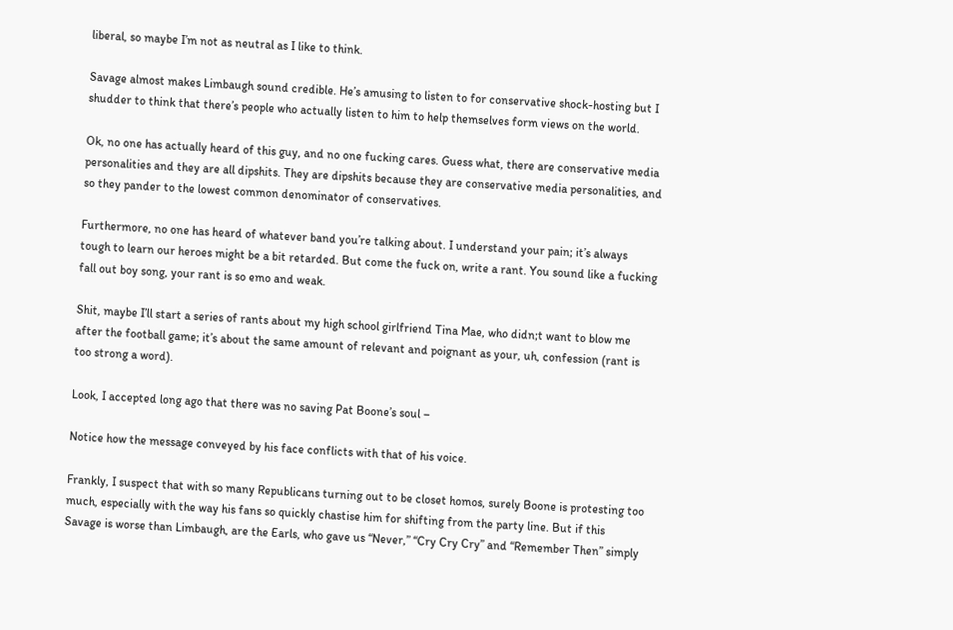liberal, so maybe I’m not as neutral as I like to think.

Savage almost makes Limbaugh sound credible. He’s amusing to listen to for conservative shock-hosting but I shudder to think that there’s people who actually listen to him to help themselves form views on the world.

Ok, no one has actually heard of this guy, and no one fucking cares. Guess what, there are conservative media personalities and they are all dipshits. They are dipshits because they are conservative media personalities, and so they pander to the lowest common denominator of conservatives.

Furthermore, no one has heard of whatever band you’re talking about. I understand your pain; it’s always tough to learn our heroes might be a bit retarded. But come the fuck on, write a rant. You sound like a fucking fall out boy song, your rant is so emo and weak.

Shit, maybe I’ll start a series of rants about my high school girlfriend Tina Mae, who didn;t want to blow me after the football game; it’s about the same amount of relevant and poignant as your, uh, confession (rant is too strong a word).

Look, I accepted long ago that there was no saving Pat Boone’s soul –

Notice how the message conveyed by his face conflicts with that of his voice.

Frankly, I suspect that with so many Republicans turning out to be closet homos, surely Boone is protesting too much, especially with the way his fans so quickly chastise him for shifting from the party line. But if this Savage is worse than Limbaugh, are the Earls, who gave us “Never,” “Cry Cry Cry” and “Remember Then” simply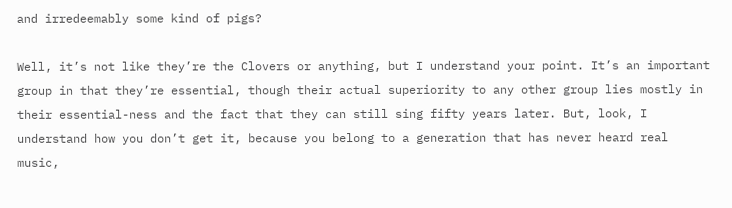and irredeemably some kind of pigs?

Well, it’s not like they’re the Clovers or anything, but I understand your point. It’s an important group in that they’re essential, though their actual superiority to any other group lies mostly in their essential-ness and the fact that they can still sing fifty years later. But, look, I understand how you don’t get it, because you belong to a generation that has never heard real music,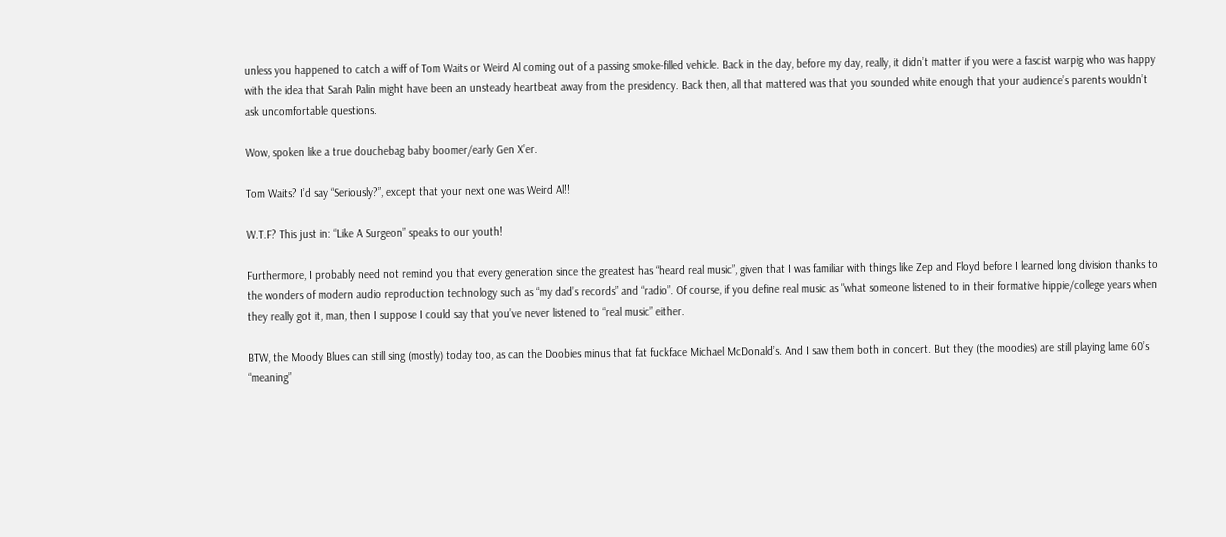unless you happened to catch a wiff of Tom Waits or Weird Al coming out of a passing smoke-filled vehicle. Back in the day, before my day, really, it didn’t matter if you were a fascist warpig who was happy with the idea that Sarah Palin might have been an unsteady heartbeat away from the presidency. Back then, all that mattered was that you sounded white enough that your audience’s parents wouldn’t ask uncomfortable questions.

Wow, spoken like a true douchebag baby boomer/early Gen X’er.

Tom Waits? I’d say “Seriously?”, except that your next one was Weird Al!!

W.T.F? This just in: “Like A Surgeon” speaks to our youth!

Furthermore, I probably need not remind you that every generation since the greatest has “heard real music”, given that I was familiar with things like Zep and Floyd before I learned long division thanks to the wonders of modern audio reproduction technology such as “my dad’s records” and “radio”. Of course, if you define real music as "what someone listened to in their formative hippie/college years when they really got it, man, then I suppose I could say that you’ve never listened to “real music” either.

BTW, the Moody Blues can still sing (mostly) today too, as can the Doobies minus that fat fuckface Michael McDonald’s. And I saw them both in concert. But they (the moodies) are still playing lame 60’s “meaning”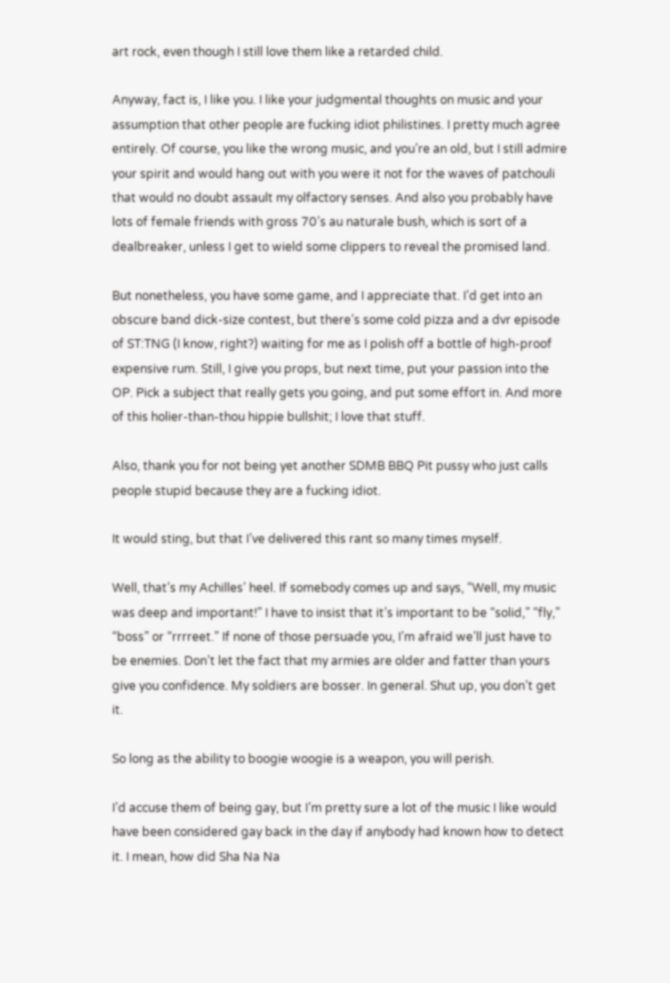art rock, even though I still love them like a retarded child.

Anyway, fact is, I like you. I like your judgmental thoughts on music and your assumption that other people are fucking idiot philistines. I pretty much agree entirely. Of course, you like the wrong music, and you’re an old, but I still admire your spirit and would hang out with you were it not for the waves of patchouli that would no doubt assault my olfactory senses. And also you probably have lots of female friends with gross 70’s au naturale bush, which is sort of a dealbreaker, unless I get to wield some clippers to reveal the promised land.

But nonetheless, you have some game, and I appreciate that. I’d get into an obscure band dick-size contest, but there’s some cold pizza and a dvr episode of ST:TNG (I know, right?) waiting for me as I polish off a bottle of high-proof expensive rum. Still, I give you props, but next time, put your passion into the OP. Pick a subject that really gets you going, and put some effort in. And more of this holier-than-thou hippie bullshit; I love that stuff.

Also, thank you for not being yet another SDMB BBQ Pit pussy who just calls people stupid because they are a fucking idiot.

It would sting, but that I’ve delivered this rant so many times myself.

Well, that’s my Achilles’ heel. If somebody comes up and says, “Well, my music was deep and important!” I have to insist that it’s important to be “solid,” “fly,” “boss” or “rrrreet.” If none of those persuade you, I’m afraid we’ll just have to be enemies. Don’t let the fact that my armies are older and fatter than yours give you confidence. My soldiers are bosser. In general. Shut up, you don’t get it.

So long as the ability to boogie woogie is a weapon, you will perish.

I’d accuse them of being gay, but I’m pretty sure a lot of the music I like would have been considered gay back in the day if anybody had known how to detect it. I mean, how did Sha Na Na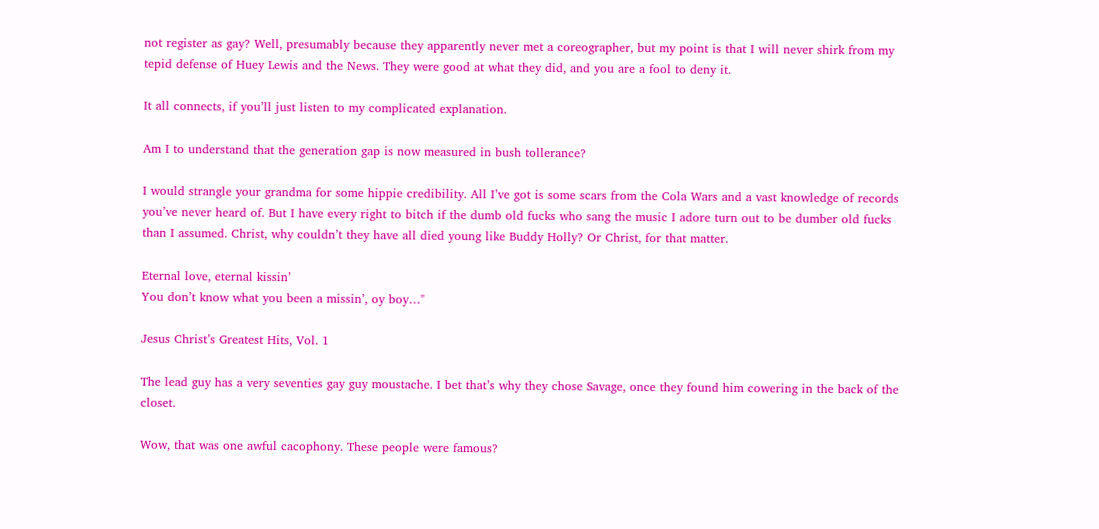not register as gay? Well, presumably because they apparently never met a coreographer, but my point is that I will never shirk from my tepid defense of Huey Lewis and the News. They were good at what they did, and you are a fool to deny it.

It all connects, if you’ll just listen to my complicated explanation.

Am I to understand that the generation gap is now measured in bush tollerance?

I would strangle your grandma for some hippie credibility. All I’ve got is some scars from the Cola Wars and a vast knowledge of records you’ve never heard of. But I have every right to bitch if the dumb old fucks who sang the music I adore turn out to be dumber old fucks than I assumed. Christ, why couldn’t they have all died young like Buddy Holly? Or Christ, for that matter.

Eternal love, eternal kissin’
You don’t know what you been a missin’, oy boy…"

Jesus Christ’s Greatest Hits, Vol. 1

The lead guy has a very seventies gay guy moustache. I bet that’s why they chose Savage, once they found him cowering in the back of the closet.

Wow, that was one awful cacophony. These people were famous?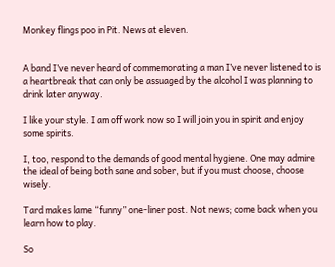Monkey flings poo in Pit. News at eleven.


A band I’ve never heard of commemorating a man I’ve never listened to is a heartbreak that can only be assuaged by the alcohol I was planning to drink later anyway.

I like your style. I am off work now so I will join you in spirit and enjoy some spirits.

I, too, respond to the demands of good mental hygiene. One may admire the ideal of being both sane and sober, but if you must choose, choose wisely.

Tard makes lame “funny” one-liner post. Not news; come back when you learn how to play.

So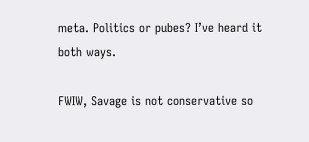meta. Politics or pubes? I’ve heard it both ways.

FWIW, Savage is not conservative so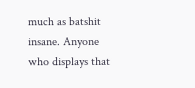much as batshit insane. Anyone who displays that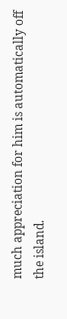much appreciation for him is automatically off the island.